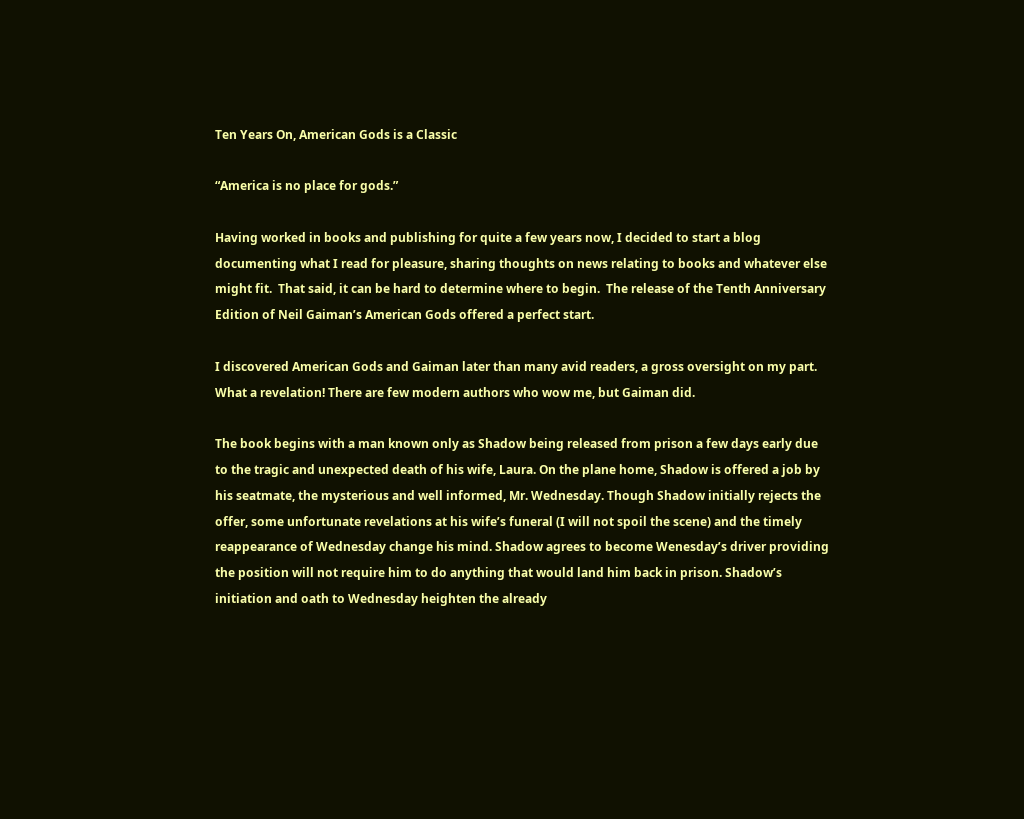Ten Years On, American Gods is a Classic

“America is no place for gods.”

Having worked in books and publishing for quite a few years now, I decided to start a blog documenting what I read for pleasure, sharing thoughts on news relating to books and whatever else might fit.  That said, it can be hard to determine where to begin.  The release of the Tenth Anniversary Edition of Neil Gaiman’s American Gods offered a perfect start.

I discovered American Gods and Gaiman later than many avid readers, a gross oversight on my part. What a revelation! There are few modern authors who wow me, but Gaiman did.

The book begins with a man known only as Shadow being released from prison a few days early due to the tragic and unexpected death of his wife, Laura. On the plane home, Shadow is offered a job by his seatmate, the mysterious and well informed, Mr. Wednesday. Though Shadow initially rejects the offer, some unfortunate revelations at his wife’s funeral (I will not spoil the scene) and the timely reappearance of Wednesday change his mind. Shadow agrees to become Wenesday’s driver providing the position will not require him to do anything that would land him back in prison. Shadow’s initiation and oath to Wednesday heighten the already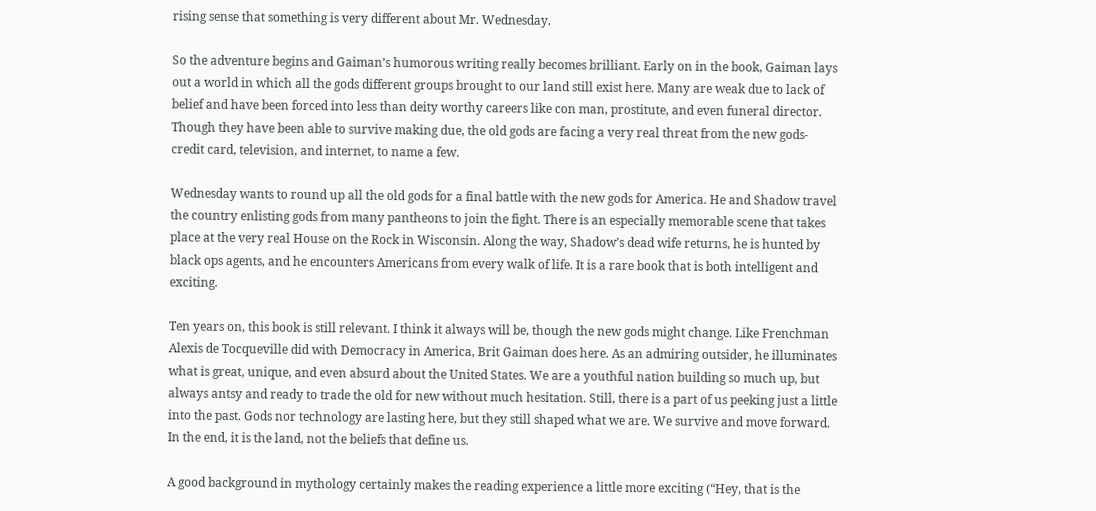rising sense that something is very different about Mr. Wednesday.

So the adventure begins and Gaiman’s humorous writing really becomes brilliant. Early on in the book, Gaiman lays out a world in which all the gods different groups brought to our land still exist here. Many are weak due to lack of belief and have been forced into less than deity worthy careers like con man, prostitute, and even funeral director. Though they have been able to survive making due, the old gods are facing a very real threat from the new gods- credit card, television, and internet, to name a few.

Wednesday wants to round up all the old gods for a final battle with the new gods for America. He and Shadow travel the country enlisting gods from many pantheons to join the fight. There is an especially memorable scene that takes place at the very real House on the Rock in Wisconsin. Along the way, Shadow’s dead wife returns, he is hunted by black ops agents, and he encounters Americans from every walk of life. It is a rare book that is both intelligent and exciting.

Ten years on, this book is still relevant. I think it always will be, though the new gods might change. Like Frenchman Alexis de Tocqueville did with Democracy in America, Brit Gaiman does here. As an admiring outsider, he illuminates what is great, unique, and even absurd about the United States. We are a youthful nation building so much up, but always antsy and ready to trade the old for new without much hesitation. Still, there is a part of us peeking just a little into the past. Gods nor technology are lasting here, but they still shaped what we are. We survive and move forward. In the end, it is the land, not the beliefs that define us.

A good background in mythology certainly makes the reading experience a little more exciting (“Hey, that is the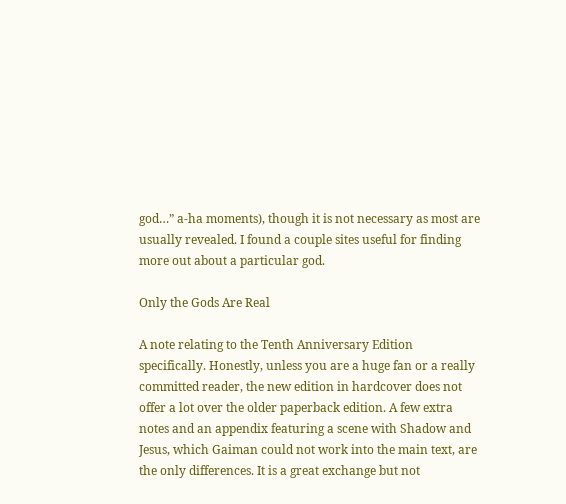god…” a-ha moments), though it is not necessary as most are usually revealed. I found a couple sites useful for finding more out about a particular god.

Only the Gods Are Real

A note relating to the Tenth Anniversary Edition specifically. Honestly, unless you are a huge fan or a really committed reader, the new edition in hardcover does not offer a lot over the older paperback edition. A few extra notes and an appendix featuring a scene with Shadow and Jesus, which Gaiman could not work into the main text, are the only differences. It is a great exchange but not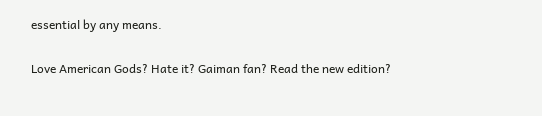essential by any means.

Love American Gods? Hate it? Gaiman fan? Read the new edition?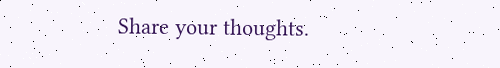Share your thoughts.